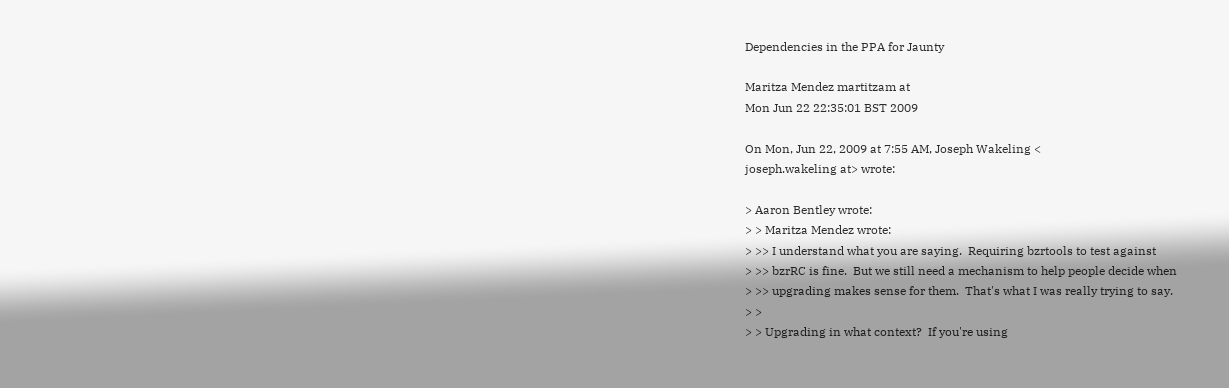Dependencies in the PPA for Jaunty

Maritza Mendez martitzam at
Mon Jun 22 22:35:01 BST 2009

On Mon, Jun 22, 2009 at 7:55 AM, Joseph Wakeling <
joseph.wakeling at> wrote:

> Aaron Bentley wrote:
> > Maritza Mendez wrote:
> >> I understand what you are saying.  Requiring bzrtools to test against
> >> bzrRC is fine.  But we still need a mechanism to help people decide when
> >> upgrading makes sense for them.  That's what I was really trying to say.
> >
> > Upgrading in what context?  If you're using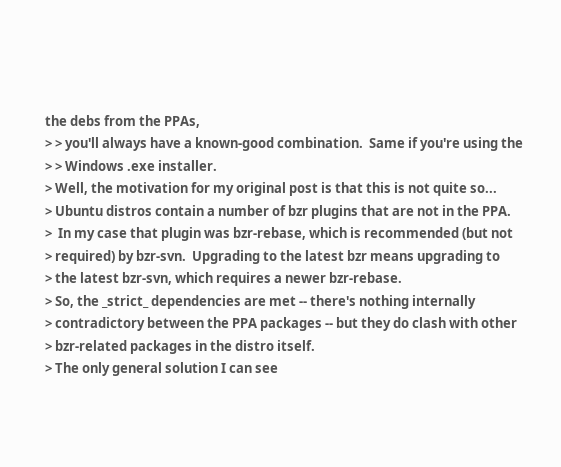the debs from the PPAs,
> > you'll always have a known-good combination.  Same if you're using the
> > Windows .exe installer.
> Well, the motivation for my original post is that this is not quite so...
> Ubuntu distros contain a number of bzr plugins that are not in the PPA.
>  In my case that plugin was bzr-rebase, which is recommended (but not
> required) by bzr-svn.  Upgrading to the latest bzr means upgrading to
> the latest bzr-svn, which requires a newer bzr-rebase.
> So, the _strict_ dependencies are met -- there's nothing internally
> contradictory between the PPA packages -- but they do clash with other
> bzr-related packages in the distro itself.
> The only general solution I can see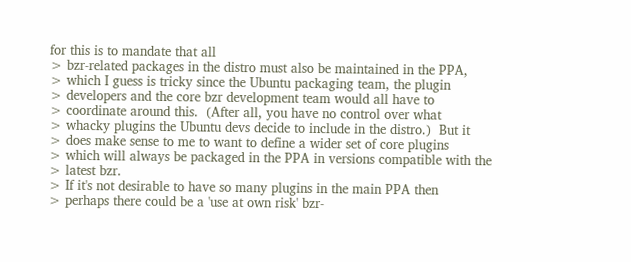for this is to mandate that all
> bzr-related packages in the distro must also be maintained in the PPA,
> which I guess is tricky since the Ubuntu packaging team, the plugin
> developers and the core bzr development team would all have to
> coordinate around this.  (After all, you have no control over what
> whacky plugins the Ubuntu devs decide to include in the distro.)  But it
> does make sense to me to want to define a wider set of core plugins
> which will always be packaged in the PPA in versions compatible with the
> latest bzr.
> If it's not desirable to have so many plugins in the main PPA then
> perhaps there could be a 'use at own risk' bzr-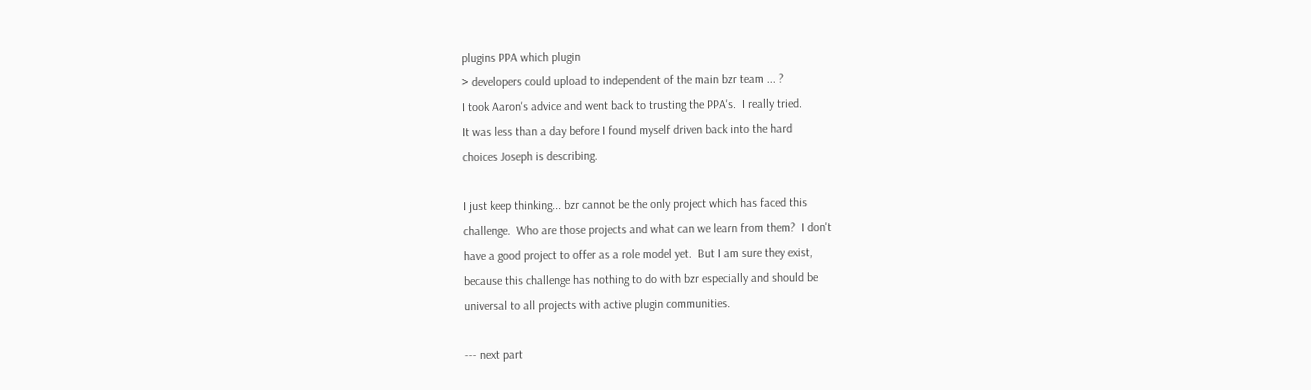plugins PPA which plugin
> developers could upload to independent of the main bzr team ... ?
I took Aaron's advice and went back to trusting the PPA's.  I really tried.
It was less than a day before I found myself driven back into the hard
choices Joseph is describing.

I just keep thinking... bzr cannot be the only project which has faced this
challenge.  Who are those projects and what can we learn from them?  I don't
have a good project to offer as a role model yet.  But I am sure they exist,
because this challenge has nothing to do with bzr especially and should be
universal to all projects with active plugin communities.

--- next part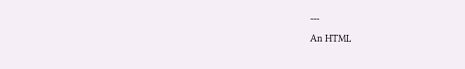---
An HTML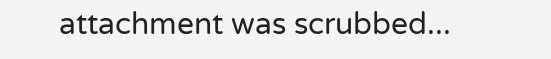attachment was scrubbed...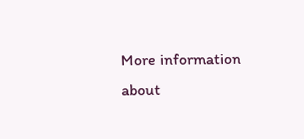More information about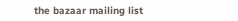the bazaar mailing list